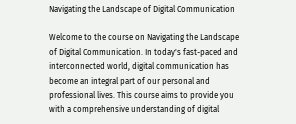Navigating the Landscape of Digital Communication

Welcome to the course on Navigating the Landscape of Digital Communication. In today's fast-paced and interconnected world, digital communication has become an integral part of our personal and professional lives. This course aims to provide you with a comprehensive understanding of digital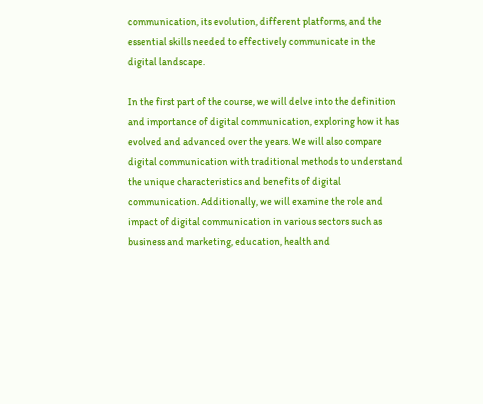communication, its evolution, different platforms, and the essential skills needed to effectively communicate in the digital landscape.

In the first part of the course, we will delve into the definition and importance of digital communication, exploring how it has evolved and advanced over the years. We will also compare digital communication with traditional methods to understand the unique characteristics and benefits of digital communication. Additionally, we will examine the role and impact of digital communication in various sectors such as business and marketing, education, health and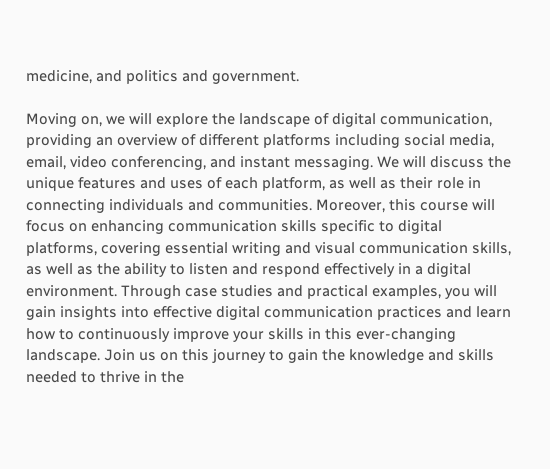medicine, and politics and government.

Moving on, we will explore the landscape of digital communication, providing an overview of different platforms including social media, email, video conferencing, and instant messaging. We will discuss the unique features and uses of each platform, as well as their role in connecting individuals and communities. Moreover, this course will focus on enhancing communication skills specific to digital platforms, covering essential writing and visual communication skills, as well as the ability to listen and respond effectively in a digital environment. Through case studies and practical examples, you will gain insights into effective digital communication practices and learn how to continuously improve your skills in this ever-changing landscape. Join us on this journey to gain the knowledge and skills needed to thrive in the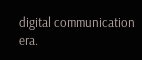digital communication era.